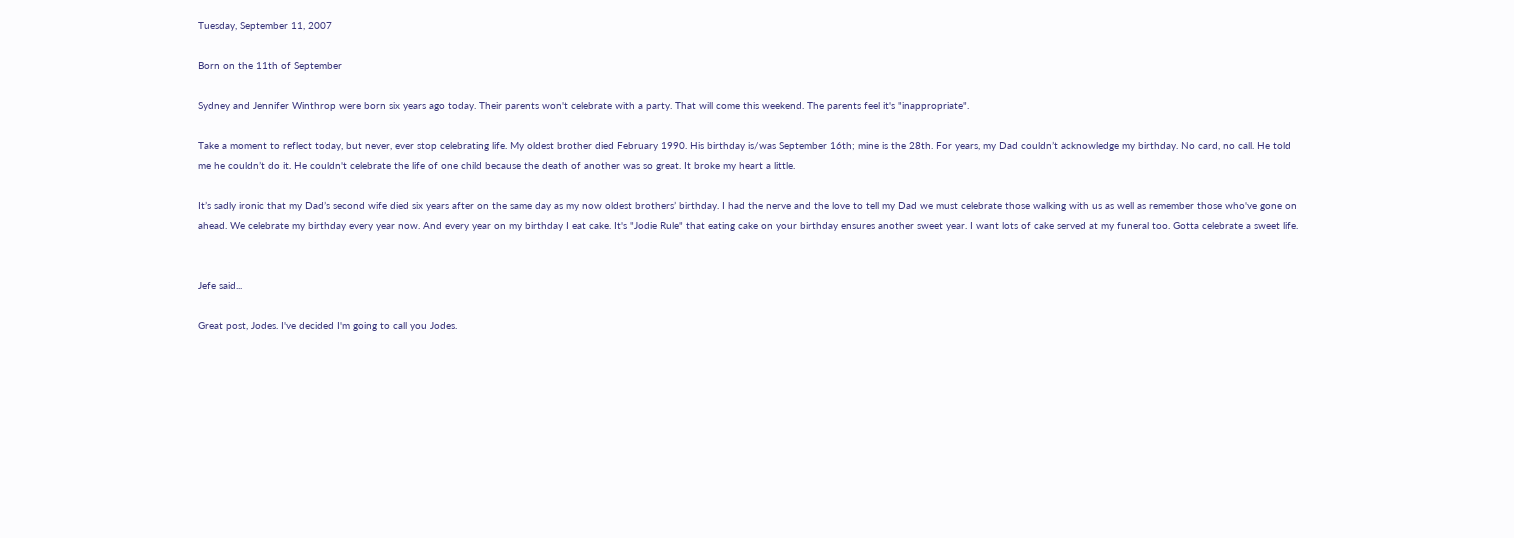Tuesday, September 11, 2007

Born on the 11th of September

Sydney and Jennifer Winthrop were born six years ago today. Their parents won't celebrate with a party. That will come this weekend. The parents feel it's "inappropriate".

Take a moment to reflect today, but never, ever stop celebrating life. My oldest brother died February 1990. His birthday is/was September 16th; mine is the 28th. For years, my Dad couldn’t acknowledge my birthday. No card, no call. He told me he couldn’t do it. He couldn't celebrate the life of one child because the death of another was so great. It broke my heart a little.

It’s sadly ironic that my Dad’s second wife died six years after on the same day as my now oldest brothers’ birthday. I had the nerve and the love to tell my Dad we must celebrate those walking with us as well as remember those who've gone on ahead. We celebrate my birthday every year now. And every year on my birthday I eat cake. It's "Jodie Rule" that eating cake on your birthday ensures another sweet year. I want lots of cake served at my funeral too. Gotta celebrate a sweet life.


Jefe said...

Great post, Jodes. I've decided I'm going to call you Jodes.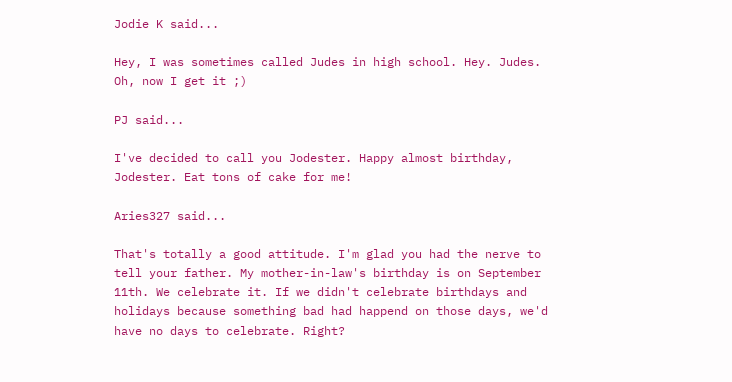Jodie K said...

Hey, I was sometimes called Judes in high school. Hey. Judes. Oh, now I get it ;)

PJ said...

I've decided to call you Jodester. Happy almost birthday, Jodester. Eat tons of cake for me!

Aries327 said...

That's totally a good attitude. I'm glad you had the nerve to tell your father. My mother-in-law's birthday is on September 11th. We celebrate it. If we didn't celebrate birthdays and holidays because something bad had happend on those days, we'd have no days to celebrate. Right?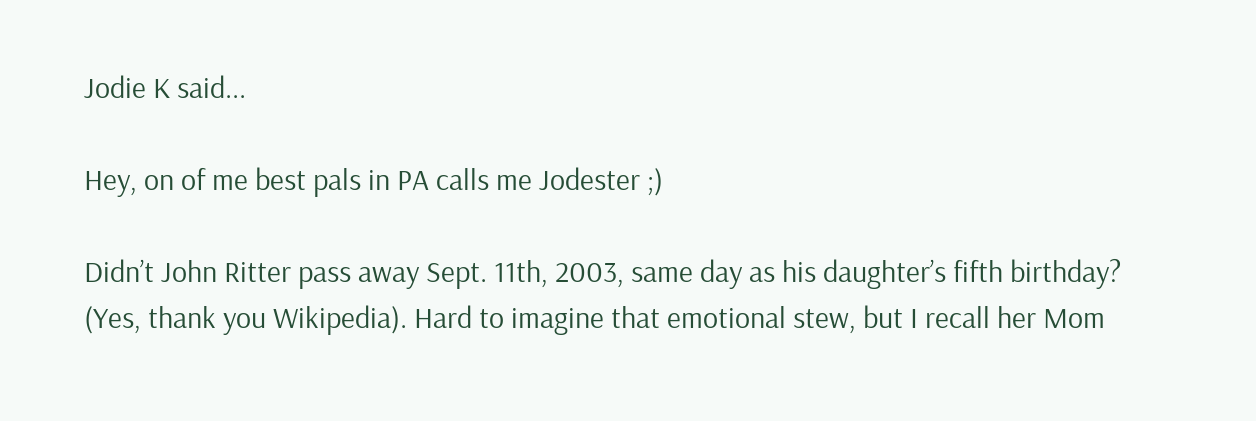Jodie K said...

Hey, on of me best pals in PA calls me Jodester ;)

Didn’t John Ritter pass away Sept. 11th, 2003, same day as his daughter’s fifth birthday? (Yes, thank you Wikipedia). Hard to imagine that emotional stew, but I recall her Mom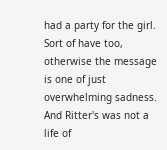had a party for the girl. Sort of have too, otherwise the message is one of just overwhelming sadness. And Ritter's was not a life of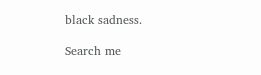black sadness.

Search me